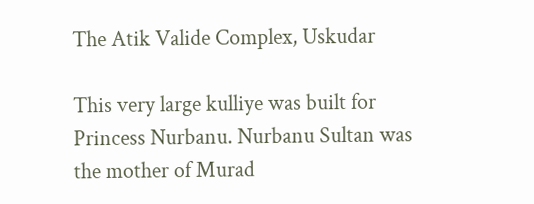The Atik Valide Complex, Uskudar

This very large kulliye was built for Princess Nurbanu. Nurbanu Sultan was the mother of Murad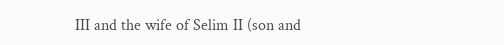III and the wife of Selim II (son and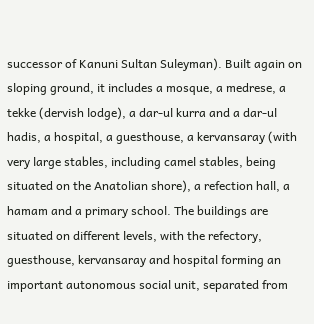successor of Kanuni Sultan Suleyman). Built again on sloping ground, it includes a mosque, a medrese, a tekke (dervish lodge), a dar-ul kurra and a dar-ul hadis, a hospital, a guesthouse, a kervansaray (with very large stables, including camel stables, being situated on the Anatolian shore), a refection hall, a hamam and a primary school. The buildings are situated on different levels, with the refectory, guesthouse, kervansaray and hospital forming an important autonomous social unit, separated from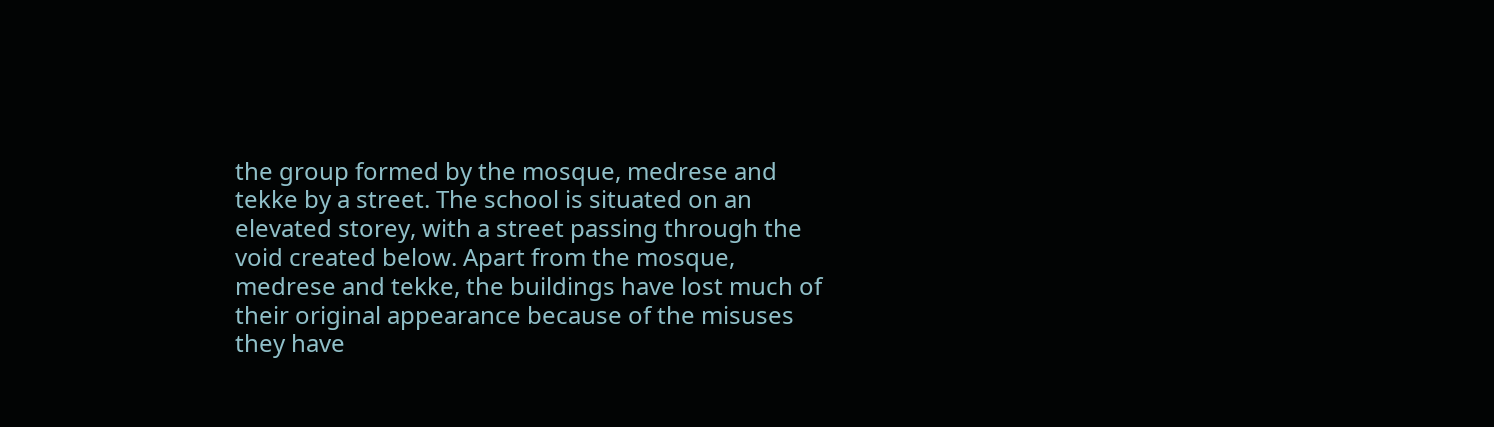the group formed by the mosque, medrese and tekke by a street. The school is situated on an elevated storey, with a street passing through the void created below. Apart from the mosque, medrese and tekke, the buildings have lost much of their original appearance because of the misuses they have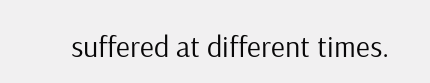suffered at different times.